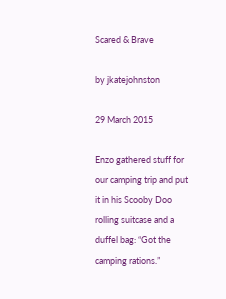Scared & Brave

by jkatejohnston

29 March 2015

Enzo gathered stuff for our camping trip and put it in his Scooby Doo rolling suitcase and a duffel bag: “Got the camping rations.”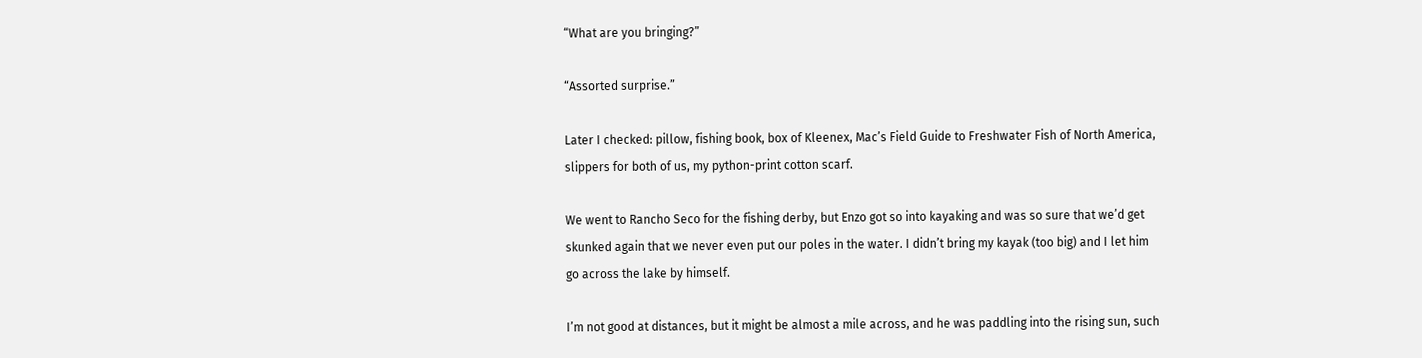“What are you bringing?”

“Assorted surprise.”

Later I checked: pillow, fishing book, box of Kleenex, Mac’s Field Guide to Freshwater Fish of North America, slippers for both of us, my python-print cotton scarf.

We went to Rancho Seco for the fishing derby, but Enzo got so into kayaking and was so sure that we’d get skunked again that we never even put our poles in the water. I didn’t bring my kayak (too big) and I let him go across the lake by himself.

I’m not good at distances, but it might be almost a mile across, and he was paddling into the rising sun, such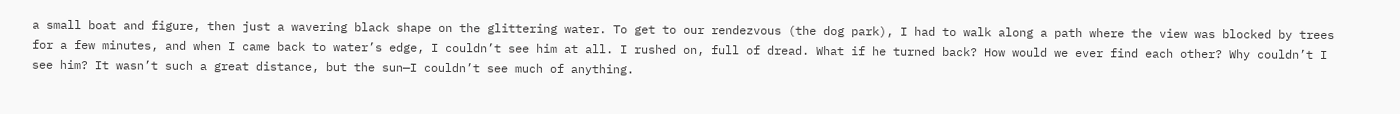a small boat and figure, then just a wavering black shape on the glittering water. To get to our rendezvous (the dog park), I had to walk along a path where the view was blocked by trees for a few minutes, and when I came back to water’s edge, I couldn’t see him at all. I rushed on, full of dread. What if he turned back? How would we ever find each other? Why couldn’t I see him? It wasn’t such a great distance, but the sun—I couldn’t see much of anything.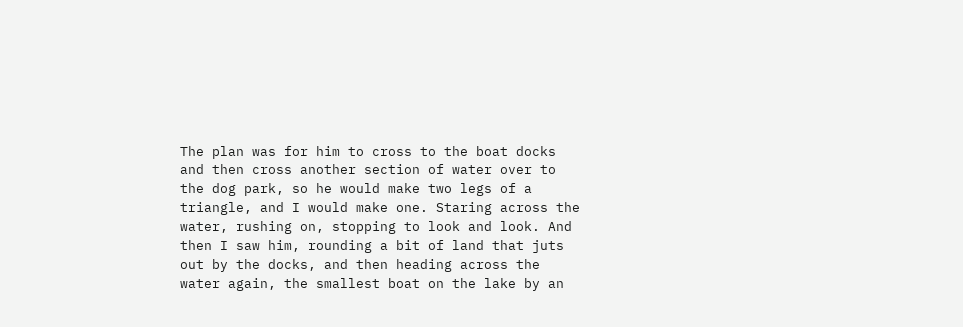The plan was for him to cross to the boat docks and then cross another section of water over to the dog park, so he would make two legs of a triangle, and I would make one. Staring across the water, rushing on, stopping to look and look. And then I saw him, rounding a bit of land that juts out by the docks, and then heading across the water again, the smallest boat on the lake by an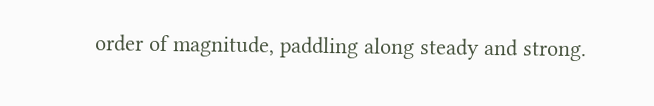order of magnitude, paddling along steady and strong.